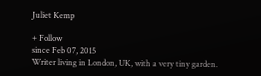Juliet Kemp

+ Follow
since Feb 07, 2015
Writer living in London, UK, with a very tiny garden.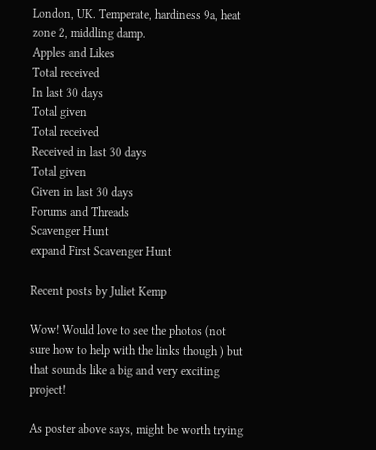London, UK. Temperate, hardiness 9a, heat zone 2, middling damp.
Apples and Likes
Total received
In last 30 days
Total given
Total received
Received in last 30 days
Total given
Given in last 30 days
Forums and Threads
Scavenger Hunt
expand First Scavenger Hunt

Recent posts by Juliet Kemp

Wow! Would love to see the photos (not sure how to help with the links though ) but that sounds like a big and very exciting project!

As poster above says, might be worth trying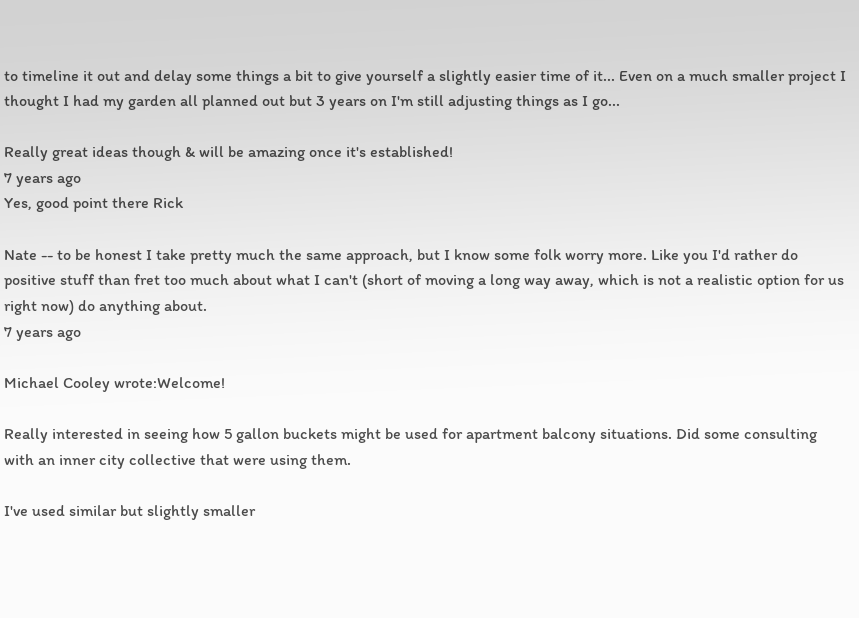to timeline it out and delay some things a bit to give yourself a slightly easier time of it... Even on a much smaller project I thought I had my garden all planned out but 3 years on I'm still adjusting things as I go...

Really great ideas though & will be amazing once it's established!
7 years ago
Yes, good point there Rick

Nate -- to be honest I take pretty much the same approach, but I know some folk worry more. Like you I'd rather do positive stuff than fret too much about what I can't (short of moving a long way away, which is not a realistic option for us right now) do anything about.
7 years ago

Michael Cooley wrote:Welcome!

Really interested in seeing how 5 gallon buckets might be used for apartment balcony situations. Did some consulting with an inner city collective that were using them.

I've used similar but slightly smaller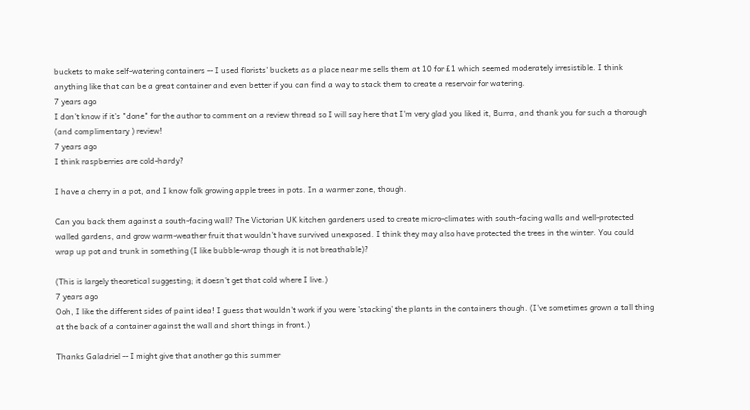buckets to make self-watering containers -- I used florists' buckets as a place near me sells them at 10 for £1 which seemed moderately irresistible. I think anything like that can be a great container and even better if you can find a way to stack them to create a reservoir for watering.
7 years ago
I don't know if it's "done" for the author to comment on a review thread so I will say here that I'm very glad you liked it, Burra, and thank you for such a thorough (and complimentary ) review!
7 years ago
I think raspberries are cold-hardy?

I have a cherry in a pot, and I know folk growing apple trees in pots. In a warmer zone, though.

Can you back them against a south-facing wall? The Victorian UK kitchen gardeners used to create micro-climates with south-facing walls and well-protected walled gardens, and grow warm-weather fruit that wouldn't have survived unexposed. I think they may also have protected the trees in the winter. You could wrap up pot and trunk in something (I like bubble-wrap though it is not breathable)?

(This is largely theoretical suggesting; it doesn't get that cold where I live.)
7 years ago
Ooh, I like the different sides of paint idea! I guess that wouldn't work if you were 'stacking' the plants in the containers though. (I've sometimes grown a tall thing at the back of a container against the wall and short things in front.)

Thanks Galadriel -- I might give that another go this summer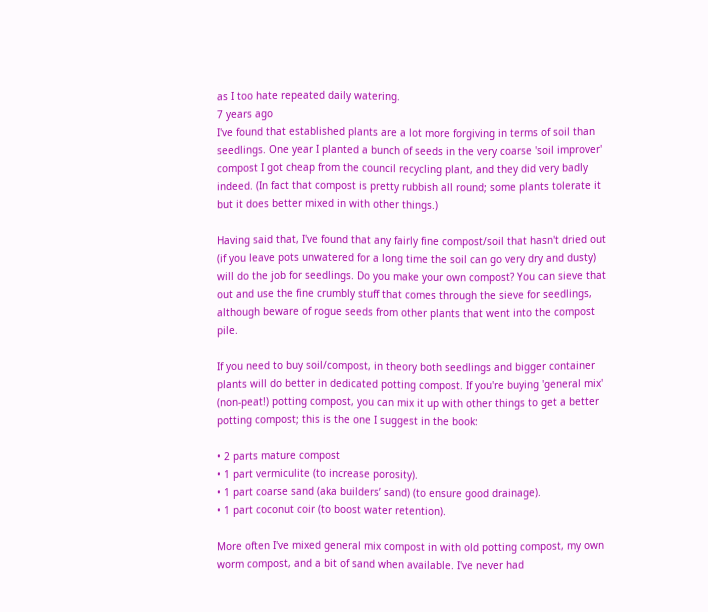as I too hate repeated daily watering.
7 years ago
I've found that established plants are a lot more forgiving in terms of soil than seedlings. One year I planted a bunch of seeds in the very coarse 'soil improver' compost I got cheap from the council recycling plant, and they did very badly indeed. (In fact that compost is pretty rubbish all round; some plants tolerate it but it does better mixed in with other things.)

Having said that, I've found that any fairly fine compost/soil that hasn't dried out (if you leave pots unwatered for a long time the soil can go very dry and dusty) will do the job for seedlings. Do you make your own compost? You can sieve that out and use the fine crumbly stuff that comes through the sieve for seedlings, although beware of rogue seeds from other plants that went into the compost pile.

If you need to buy soil/compost, in theory both seedlings and bigger container plants will do better in dedicated potting compost. If you're buying 'general mix' (non-peat!) potting compost, you can mix it up with other things to get a better potting compost; this is the one I suggest in the book:

• 2 parts mature compost
• 1 part vermiculite (to increase porosity).
• 1 part coarse sand (aka builders’ sand) (to ensure good drainage).
• 1 part coconut coir (to boost water retention).

More often I've mixed general mix compost in with old potting compost, my own worm compost, and a bit of sand when available. I've never had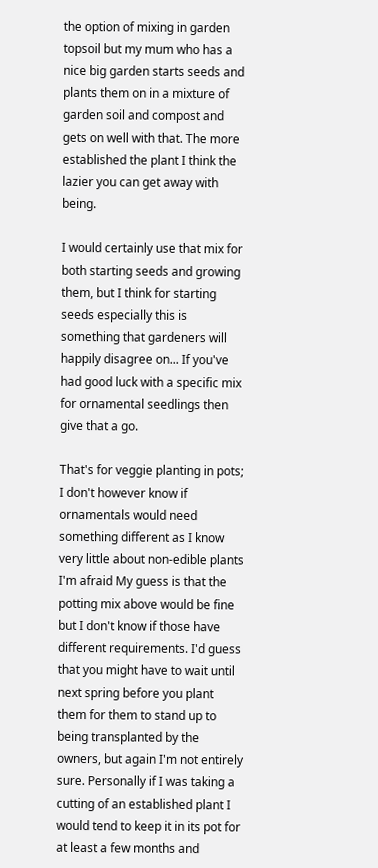the option of mixing in garden topsoil but my mum who has a nice big garden starts seeds and plants them on in a mixture of garden soil and compost and gets on well with that. The more established the plant I think the lazier you can get away with being.

I would certainly use that mix for both starting seeds and growing them, but I think for starting seeds especially this is something that gardeners will happily disagree on... If you've had good luck with a specific mix for ornamental seedlings then give that a go.

That's for veggie planting in pots; I don't however know if ornamentals would need something different as I know very little about non-edible plants I'm afraid My guess is that the potting mix above would be fine but I don't know if those have different requirements. I'd guess that you might have to wait until next spring before you plant them for them to stand up to being transplanted by the owners, but again I'm not entirely sure. Personally if I was taking a cutting of an established plant I would tend to keep it in its pot for at least a few months and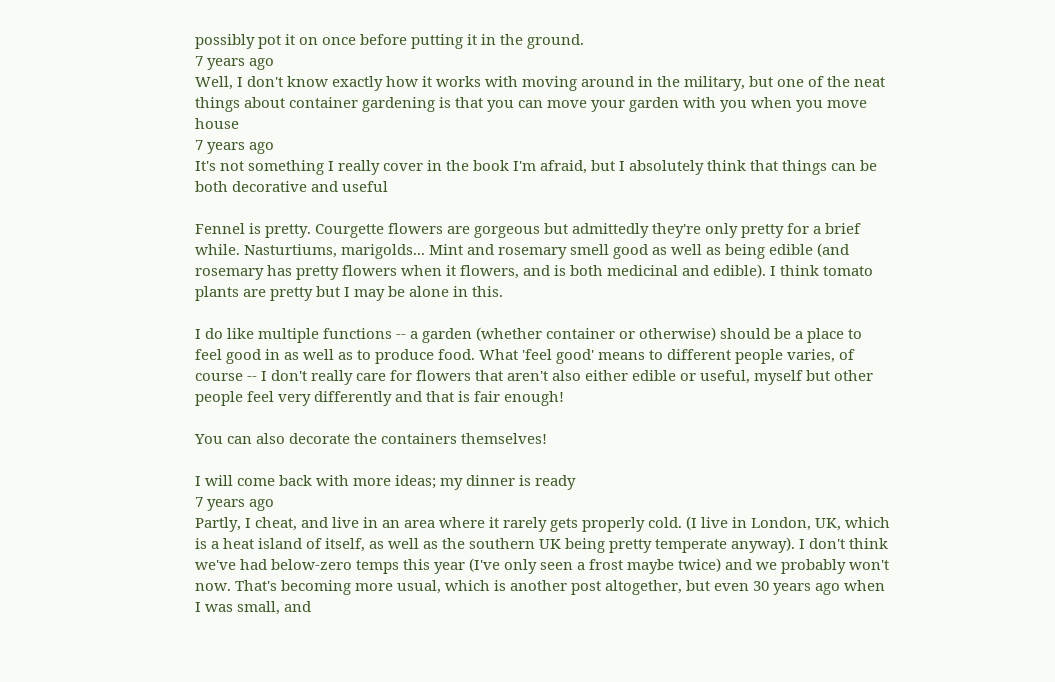possibly pot it on once before putting it in the ground.
7 years ago
Well, I don't know exactly how it works with moving around in the military, but one of the neat things about container gardening is that you can move your garden with you when you move house
7 years ago
It's not something I really cover in the book I'm afraid, but I absolutely think that things can be both decorative and useful

Fennel is pretty. Courgette flowers are gorgeous but admittedly they're only pretty for a brief while. Nasturtiums, marigolds... Mint and rosemary smell good as well as being edible (and rosemary has pretty flowers when it flowers, and is both medicinal and edible). I think tomato plants are pretty but I may be alone in this.

I do like multiple functions -- a garden (whether container or otherwise) should be a place to feel good in as well as to produce food. What 'feel good' means to different people varies, of course -- I don't really care for flowers that aren't also either edible or useful, myself but other people feel very differently and that is fair enough!

You can also decorate the containers themselves!

I will come back with more ideas; my dinner is ready
7 years ago
Partly, I cheat, and live in an area where it rarely gets properly cold. (I live in London, UK, which is a heat island of itself, as well as the southern UK being pretty temperate anyway). I don't think we've had below-zero temps this year (I've only seen a frost maybe twice) and we probably won't now. That's becoming more usual, which is another post altogether, but even 30 years ago when I was small, and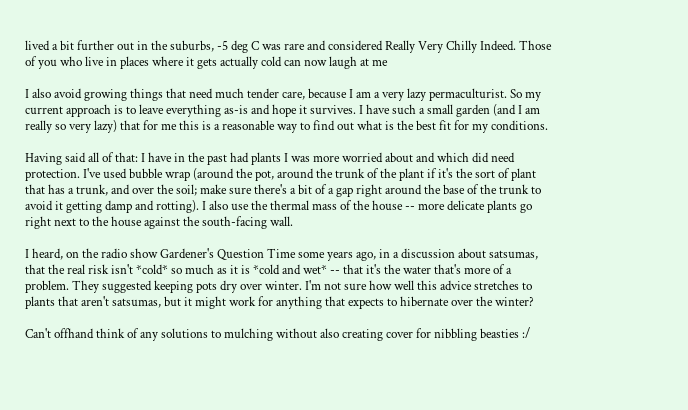lived a bit further out in the suburbs, -5 deg C was rare and considered Really Very Chilly Indeed. Those of you who live in places where it gets actually cold can now laugh at me

I also avoid growing things that need much tender care, because I am a very lazy permaculturist. So my current approach is to leave everything as-is and hope it survives. I have such a small garden (and I am really so very lazy) that for me this is a reasonable way to find out what is the best fit for my conditions.

Having said all of that: I have in the past had plants I was more worried about and which did need protection. I've used bubble wrap (around the pot, around the trunk of the plant if it's the sort of plant that has a trunk, and over the soil; make sure there's a bit of a gap right around the base of the trunk to avoid it getting damp and rotting). I also use the thermal mass of the house -- more delicate plants go right next to the house against the south-facing wall.

I heard, on the radio show Gardener's Question Time some years ago, in a discussion about satsumas, that the real risk isn't *cold* so much as it is *cold and wet* -- that it's the water that's more of a problem. They suggested keeping pots dry over winter. I'm not sure how well this advice stretches to plants that aren't satsumas, but it might work for anything that expects to hibernate over the winter?

Can't offhand think of any solutions to mulching without also creating cover for nibbling beasties :/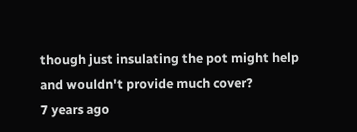though just insulating the pot might help and wouldn't provide much cover?
7 years ago